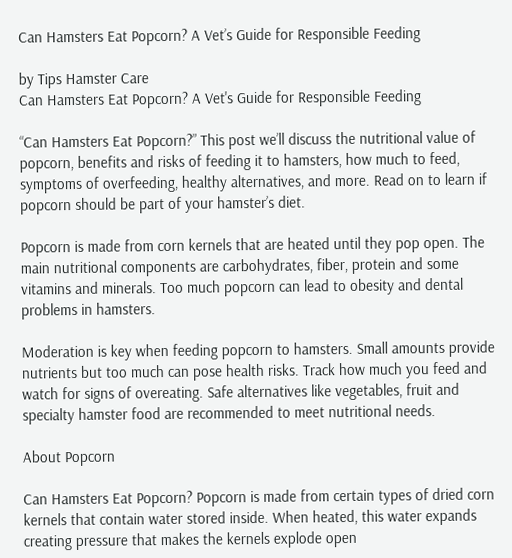Can Hamsters Eat Popcorn? A Vet’s Guide for Responsible Feeding

by Tips Hamster Care
Can Hamsters Eat Popcorn? A Vet's Guide for Responsible Feeding

“Can Hamsters Eat Popcorn?” This post we’ll discuss the nutritional value of popcorn, benefits and risks of feeding it to hamsters, how much to feed, symptoms of overfeeding, healthy alternatives, and more. Read on to learn if popcorn should be part of your hamster’s diet.

Popcorn is made from corn kernels that are heated until they pop open. The main nutritional components are carbohydrates, fiber, protein and some vitamins and minerals. Too much popcorn can lead to obesity and dental problems in hamsters.

Moderation is key when feeding popcorn to hamsters. Small amounts provide nutrients but too much can pose health risks. Track how much you feed and watch for signs of overeating. Safe alternatives like vegetables, fruit and specialty hamster food are recommended to meet nutritional needs.

About Popcorn

Can Hamsters Eat Popcorn? Popcorn is made from certain types of dried corn kernels that contain water stored inside. When heated, this water expands creating pressure that makes the kernels explode open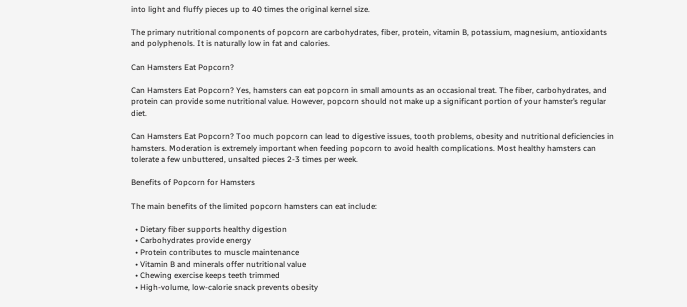into light and fluffy pieces up to 40 times the original kernel size.

The primary nutritional components of popcorn are carbohydrates, fiber, protein, vitamin B, potassium, magnesium, antioxidants and polyphenols. It is naturally low in fat and calories.

Can Hamsters Eat Popcorn?

Can Hamsters Eat Popcorn? Yes, hamsters can eat popcorn in small amounts as an occasional treat. The fiber, carbohydrates, and protein can provide some nutritional value. However, popcorn should not make up a significant portion of your hamster’s regular diet.

Can Hamsters Eat Popcorn? Too much popcorn can lead to digestive issues, tooth problems, obesity and nutritional deficiencies in hamsters. Moderation is extremely important when feeding popcorn to avoid health complications. Most healthy hamsters can tolerate a few unbuttered, unsalted pieces 2-3 times per week.

Benefits of Popcorn for Hamsters

The main benefits of the limited popcorn hamsters can eat include:

  • Dietary fiber supports healthy digestion
  • Carbohydrates provide energy
  • Protein contributes to muscle maintenance
  • Vitamin B and minerals offer nutritional value
  • Chewing exercise keeps teeth trimmed
  • High-volume, low-calorie snack prevents obesity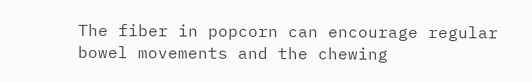The fiber in popcorn can encourage regular bowel movements and the chewing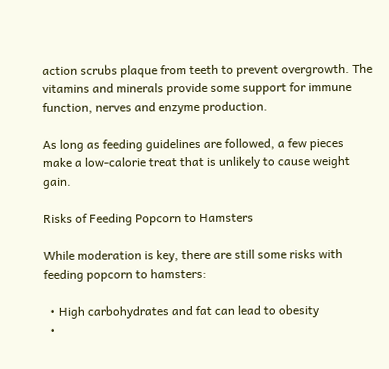action scrubs plaque from teeth to prevent overgrowth. The vitamins and minerals provide some support for immune function, nerves and enzyme production.

As long as feeding guidelines are followed, a few pieces make a low-calorie treat that is unlikely to cause weight gain.

Risks of Feeding Popcorn to Hamsters

While moderation is key, there are still some risks with feeding popcorn to hamsters:

  • High carbohydrates and fat can lead to obesity
  •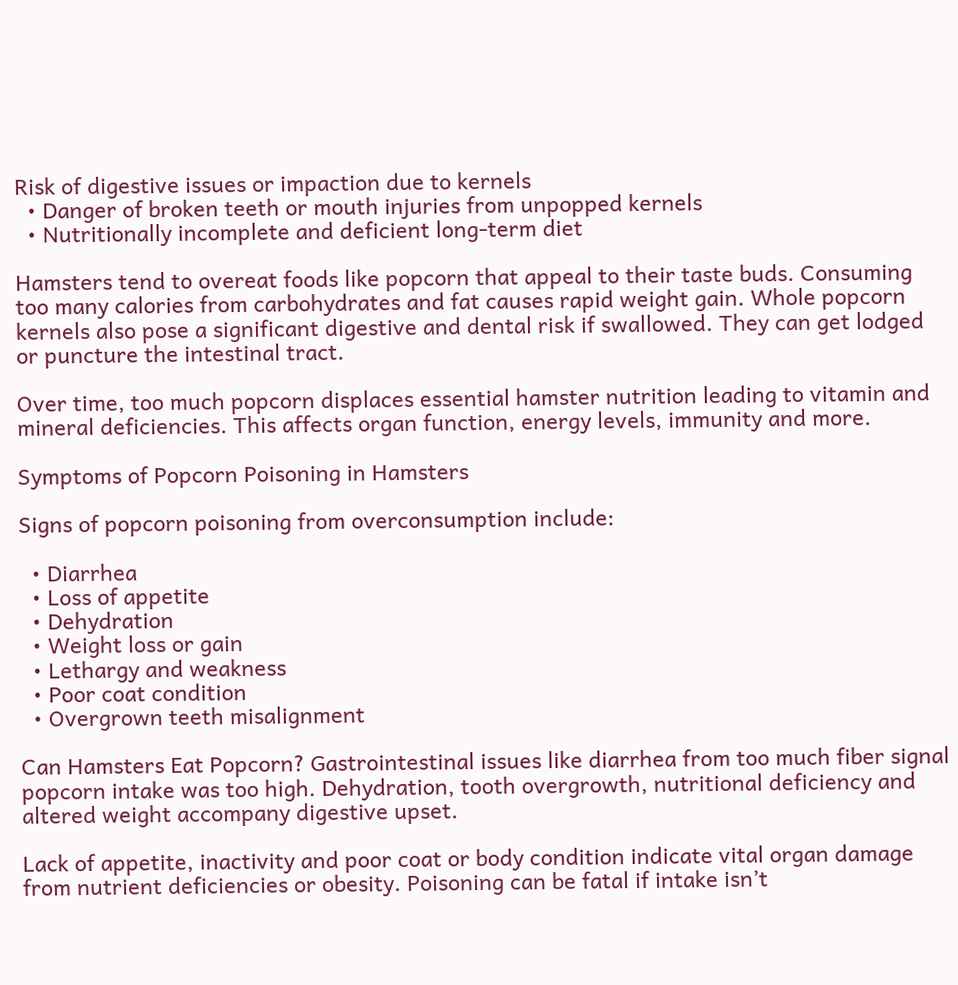Risk of digestive issues or impaction due to kernels
  • Danger of broken teeth or mouth injuries from unpopped kernels
  • Nutritionally incomplete and deficient long-term diet

Hamsters tend to overeat foods like popcorn that appeal to their taste buds. Consuming too many calories from carbohydrates and fat causes rapid weight gain. Whole popcorn kernels also pose a significant digestive and dental risk if swallowed. They can get lodged or puncture the intestinal tract.

Over time, too much popcorn displaces essential hamster nutrition leading to vitamin and mineral deficiencies. This affects organ function, energy levels, immunity and more.

Symptoms of Popcorn Poisoning in Hamsters

Signs of popcorn poisoning from overconsumption include:

  • Diarrhea
  • Loss of appetite
  • Dehydration
  • Weight loss or gain
  • Lethargy and weakness
  • Poor coat condition
  • Overgrown teeth misalignment

Can Hamsters Eat Popcorn? Gastrointestinal issues like diarrhea from too much fiber signal popcorn intake was too high. Dehydration, tooth overgrowth, nutritional deficiency and altered weight accompany digestive upset.

Lack of appetite, inactivity and poor coat or body condition indicate vital organ damage from nutrient deficiencies or obesity. Poisoning can be fatal if intake isn’t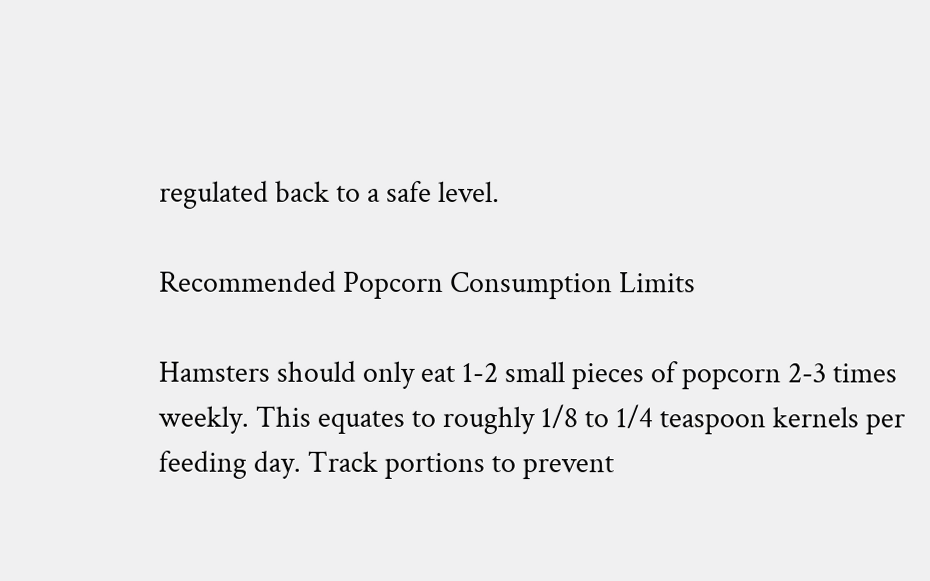regulated back to a safe level.

Recommended Popcorn Consumption Limits

Hamsters should only eat 1-2 small pieces of popcorn 2-3 times weekly. This equates to roughly 1/8 to 1/4 teaspoon kernels per feeding day. Track portions to prevent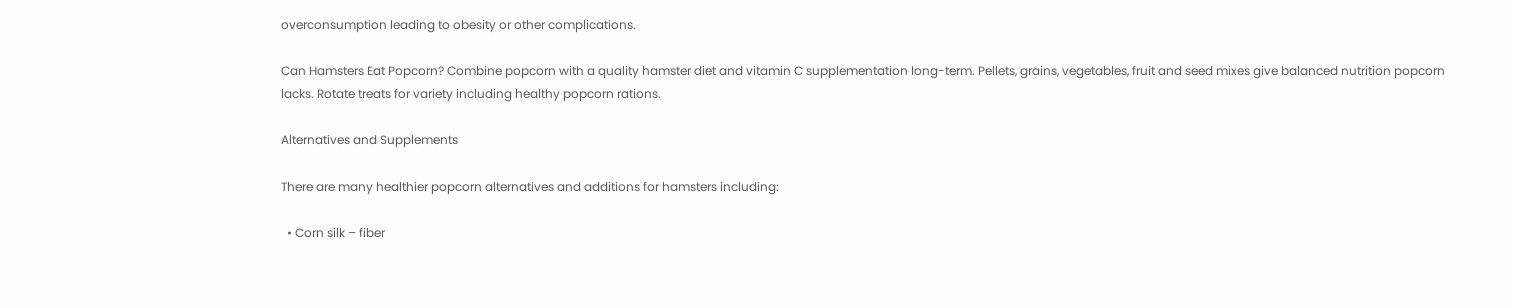overconsumption leading to obesity or other complications.

Can Hamsters Eat Popcorn? Combine popcorn with a quality hamster diet and vitamin C supplementation long-term. Pellets, grains, vegetables, fruit and seed mixes give balanced nutrition popcorn lacks. Rotate treats for variety including healthy popcorn rations.

Alternatives and Supplements

There are many healthier popcorn alternatives and additions for hamsters including:

  • Corn silk – fiber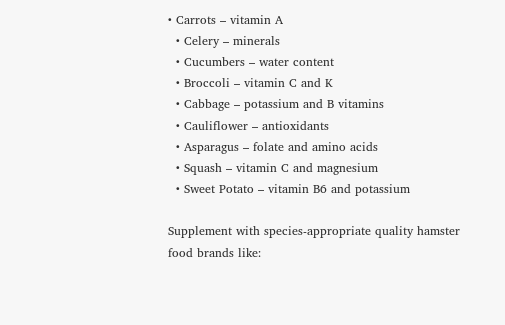• Carrots – vitamin A
  • Celery – minerals
  • Cucumbers – water content
  • Broccoli – vitamin C and K
  • Cabbage – potassium and B vitamins
  • Cauliflower – antioxidants
  • Asparagus – folate and amino acids
  • Squash – vitamin C and magnesium
  • Sweet Potato – vitamin B6 and potassium

Supplement with species-appropriate quality hamster food brands like: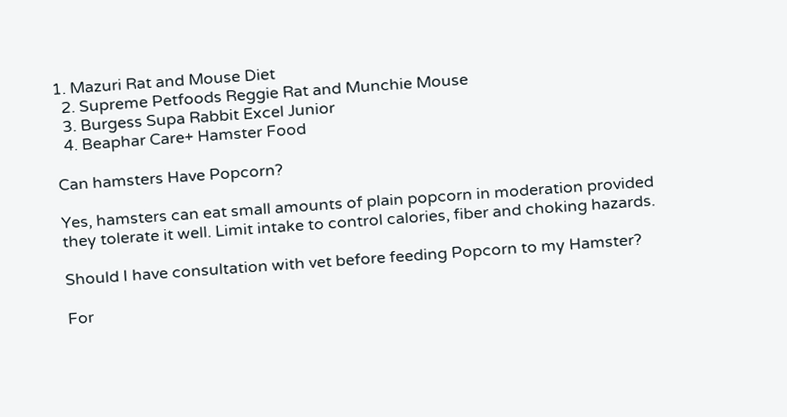1. Mazuri Rat and Mouse Diet
  2. Supreme Petfoods Reggie Rat and Munchie Mouse
  3. Burgess Supa Rabbit Excel Junior
  4. Beaphar Care+ Hamster Food

Can hamsters Have Popcorn?

Yes, hamsters can eat small amounts of plain popcorn in moderation provided they tolerate it well. Limit intake to control calories, fiber and choking hazards.

Should I have consultation with vet before feeding Popcorn to my Hamster?

For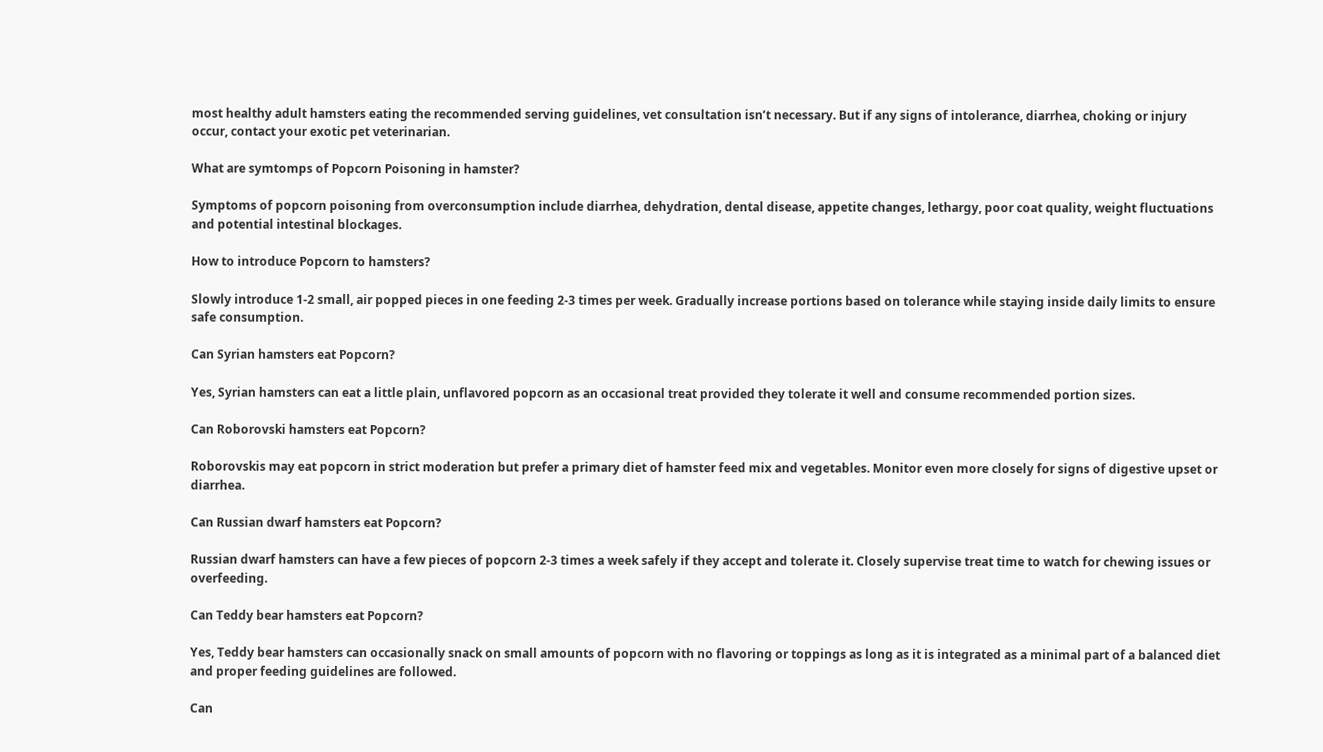most healthy adult hamsters eating the recommended serving guidelines, vet consultation isn’t necessary. But if any signs of intolerance, diarrhea, choking or injury occur, contact your exotic pet veterinarian.

What are symtomps of Popcorn Poisoning in hamster?

Symptoms of popcorn poisoning from overconsumption include diarrhea, dehydration, dental disease, appetite changes, lethargy, poor coat quality, weight fluctuations and potential intestinal blockages.

How to introduce Popcorn to hamsters?

Slowly introduce 1-2 small, air popped pieces in one feeding 2-3 times per week. Gradually increase portions based on tolerance while staying inside daily limits to ensure safe consumption.

Can Syrian hamsters eat Popcorn?

Yes, Syrian hamsters can eat a little plain, unflavored popcorn as an occasional treat provided they tolerate it well and consume recommended portion sizes.

Can Roborovski hamsters eat Popcorn?

Roborovskis may eat popcorn in strict moderation but prefer a primary diet of hamster feed mix and vegetables. Monitor even more closely for signs of digestive upset or diarrhea.

Can Russian dwarf hamsters eat Popcorn?

Russian dwarf hamsters can have a few pieces of popcorn 2-3 times a week safely if they accept and tolerate it. Closely supervise treat time to watch for chewing issues or overfeeding.

Can Teddy bear hamsters eat Popcorn?

Yes, Teddy bear hamsters can occasionally snack on small amounts of popcorn with no flavoring or toppings as long as it is integrated as a minimal part of a balanced diet and proper feeding guidelines are followed.

Can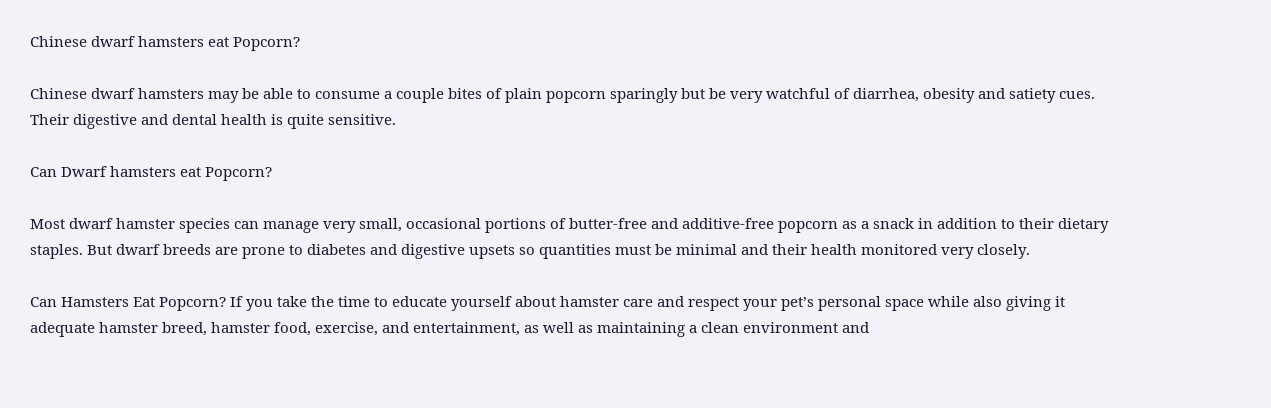Chinese dwarf hamsters eat Popcorn?

Chinese dwarf hamsters may be able to consume a couple bites of plain popcorn sparingly but be very watchful of diarrhea, obesity and satiety cues. Their digestive and dental health is quite sensitive.

Can Dwarf hamsters eat Popcorn?

Most dwarf hamster species can manage very small, occasional portions of butter-free and additive-free popcorn as a snack in addition to their dietary staples. But dwarf breeds are prone to diabetes and digestive upsets so quantities must be minimal and their health monitored very closely.

Can Hamsters Eat Popcorn? If you take the time to educate yourself about hamster care and respect your pet’s personal space while also giving it adequate hamster breed, hamster food, exercise, and entertainment, as well as maintaining a clean environment and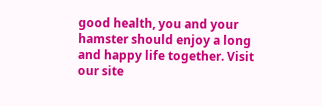good health, you and your hamster should enjoy a long and happy life together. Visit our site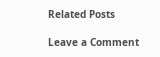Related Posts

Leave a Comment